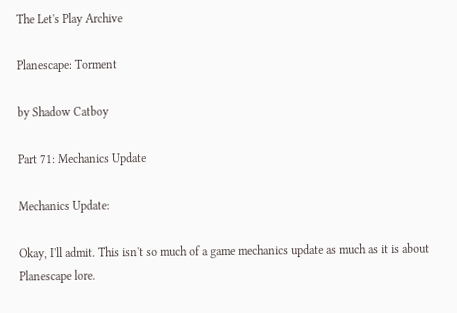The Let's Play Archive

Planescape: Torment

by Shadow Catboy

Part 71: Mechanics Update

Mechanics Update:

Okay, I'll admit. This isn't so much of a game mechanics update as much as it is about Planescape lore.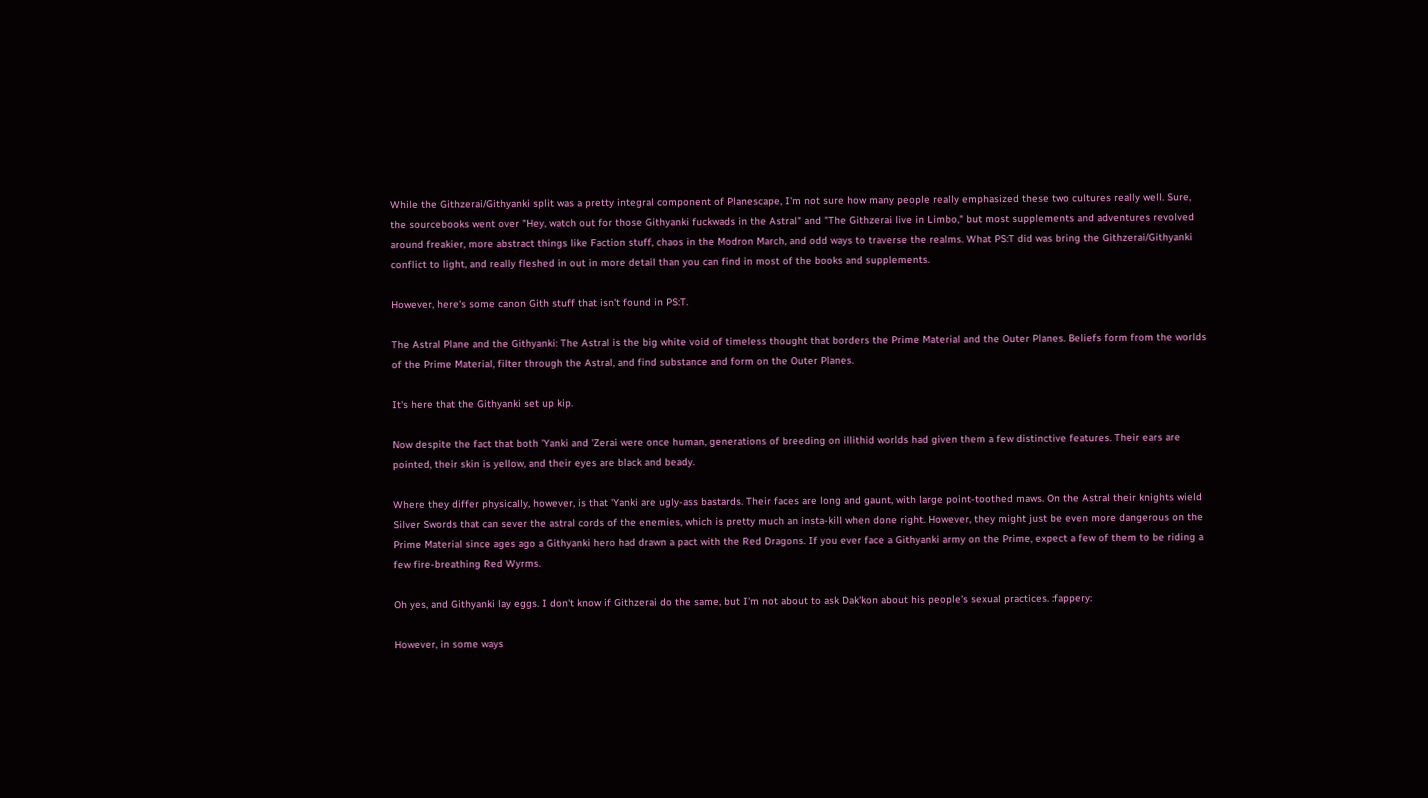While the Githzerai/Githyanki split was a pretty integral component of Planescape, I'm not sure how many people really emphasized these two cultures really well. Sure, the sourcebooks went over "Hey, watch out for those Githyanki fuckwads in the Astral" and "The Githzerai live in Limbo," but most supplements and adventures revolved around freakier, more abstract things like Faction stuff, chaos in the Modron March, and odd ways to traverse the realms. What PS:T did was bring the Githzerai/Githyanki conflict to light, and really fleshed in out in more detail than you can find in most of the books and supplements.

However, here's some canon Gith stuff that isn't found in PS:T.

The Astral Plane and the Githyanki: The Astral is the big white void of timeless thought that borders the Prime Material and the Outer Planes. Beliefs form from the worlds of the Prime Material, filter through the Astral, and find substance and form on the Outer Planes.

It's here that the Githyanki set up kip.

Now despite the fact that both 'Yanki and 'Zerai were once human, generations of breeding on illithid worlds had given them a few distinctive features. Their ears are pointed, their skin is yellow, and their eyes are black and beady.

Where they differ physically, however, is that 'Yanki are ugly-ass bastards. Their faces are long and gaunt, with large point-toothed maws. On the Astral their knights wield Silver Swords that can sever the astral cords of the enemies, which is pretty much an insta-kill when done right. However, they might just be even more dangerous on the Prime Material since ages ago a Githyanki hero had drawn a pact with the Red Dragons. If you ever face a Githyanki army on the Prime, expect a few of them to be riding a few fire-breathing Red Wyrms.

Oh yes, and Githyanki lay eggs. I don't know if Githzerai do the same, but I'm not about to ask Dak'kon about his people's sexual practices. :fappery:

However, in some ways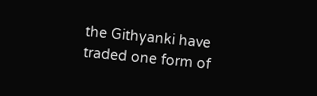the Githyanki have traded one form of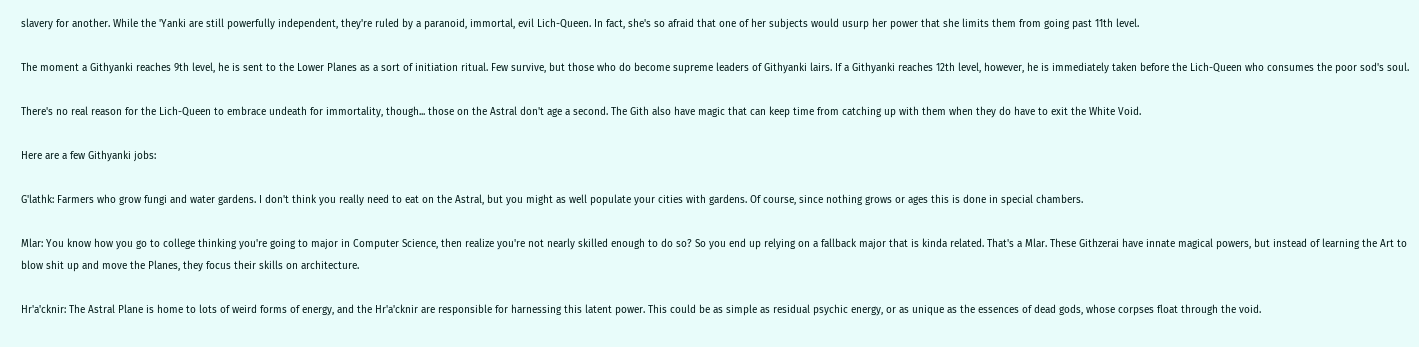slavery for another. While the 'Yanki are still powerfully independent, they're ruled by a paranoid, immortal, evil Lich-Queen. In fact, she's so afraid that one of her subjects would usurp her power that she limits them from going past 11th level.

The moment a Githyanki reaches 9th level, he is sent to the Lower Planes as a sort of initiation ritual. Few survive, but those who do become supreme leaders of Githyanki lairs. If a Githyanki reaches 12th level, however, he is immediately taken before the Lich-Queen who consumes the poor sod's soul.

There's no real reason for the Lich-Queen to embrace undeath for immortality, though... those on the Astral don't age a second. The Gith also have magic that can keep time from catching up with them when they do have to exit the White Void.

Here are a few Githyanki jobs:

G'lathk: Farmers who grow fungi and water gardens. I don't think you really need to eat on the Astral, but you might as well populate your cities with gardens. Of course, since nothing grows or ages this is done in special chambers.

Mlar: You know how you go to college thinking you're going to major in Computer Science, then realize you're not nearly skilled enough to do so? So you end up relying on a fallback major that is kinda related. That's a Mlar. These Githzerai have innate magical powers, but instead of learning the Art to blow shit up and move the Planes, they focus their skills on architecture.

Hr'a'cknir: The Astral Plane is home to lots of weird forms of energy, and the Hr'a'cknir are responsible for harnessing this latent power. This could be as simple as residual psychic energy, or as unique as the essences of dead gods, whose corpses float through the void.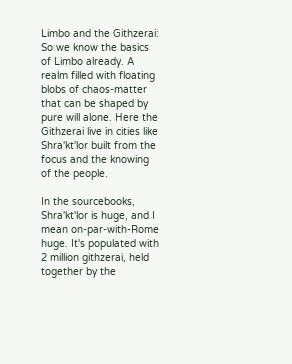Limbo and the Githzerai: So we know the basics of Limbo already. A realm filled with floating blobs of chaos-matter that can be shaped by pure will alone. Here the Githzerai live in cities like Shra'kt'lor built from the focus and the knowing of the people.

In the sourcebooks, Shra'kt'lor is huge, and I mean on-par-with-Rome huge. It's populated with 2 million githzerai, held together by the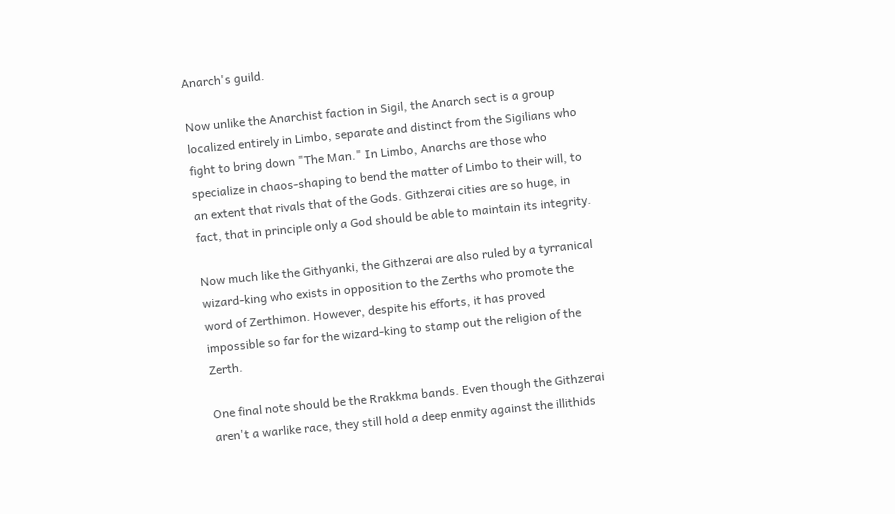Anarch's guild.

Now unlike the Anarchist faction in Sigil, the Anarch sect is a group localized entirely in Limbo, separate and distinct from the Sigilians who fight to bring down "The Man." In Limbo, Anarchs are those who specialize in chaos-shaping to bend the matter of Limbo to their will, to an extent that rivals that of the Gods. Githzerai cities are so huge, in fact, that in principle only a God should be able to maintain its integrity.

Now much like the Githyanki, the Githzerai are also ruled by a tyrranical wizard-king who exists in opposition to the Zerths who promote the word of Zerthimon. However, despite his efforts, it has proved impossible so far for the wizard-king to stamp out the religion of the Zerth.

One final note should be the Rrakkma bands. Even though the Githzerai aren't a warlike race, they still hold a deep enmity against the illithids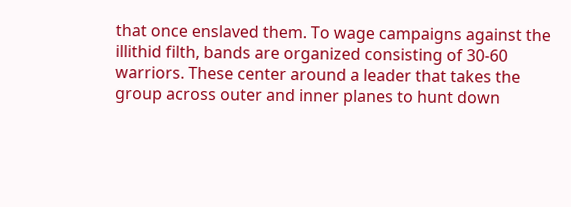that once enslaved them. To wage campaigns against the illithid filth, bands are organized consisting of 30-60 warriors. These center around a leader that takes the group across outer and inner planes to hunt down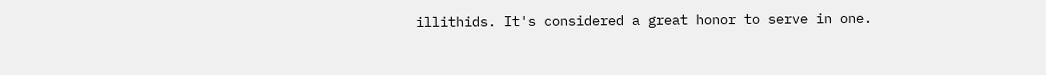illithids. It's considered a great honor to serve in one.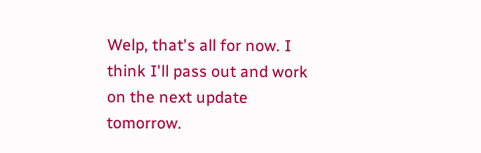Welp, that's all for now. I think I'll pass out and work on the next update tomorrow.